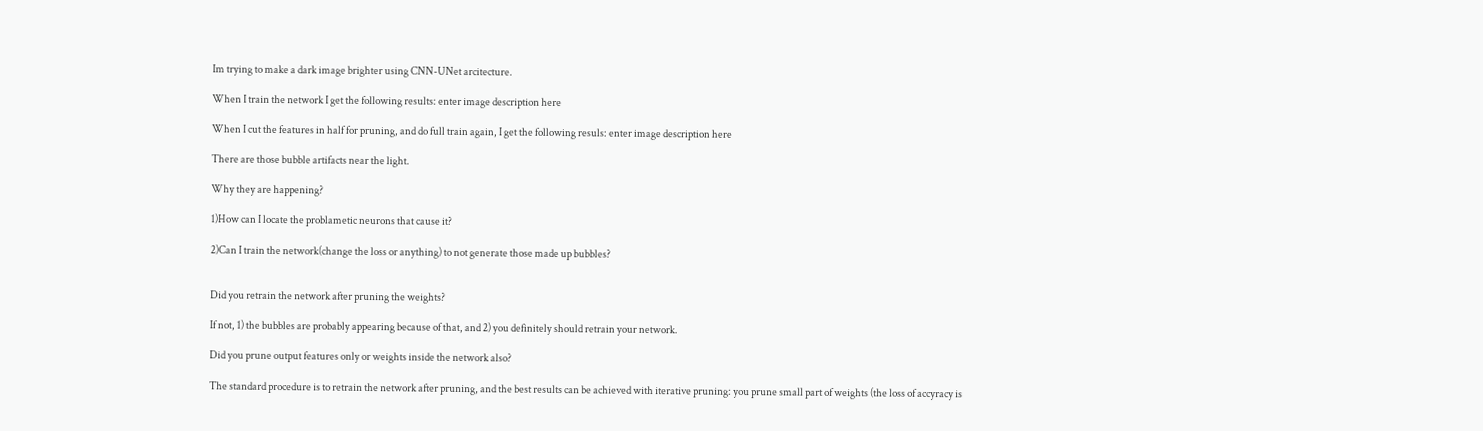Im trying to make a dark image brighter using CNN-UNet arcitecture.

When I train the network I get the following results: enter image description here

When I cut the features in half for pruning, and do full train again, I get the following resuls: enter image description here

There are those bubble artifacts near the light.

Why they are happening?

1)How can I locate the problametic neurons that cause it?

2)Can I train the network(change the loss or anything) to not generate those made up bubbles?


Did you retrain the network after pruning the weights?

If not, 1) the bubbles are probably appearing because of that, and 2) you definitely should retrain your network.

Did you prune output features only or weights inside the network also?

The standard procedure is to retrain the network after pruning, and the best results can be achieved with iterative pruning: you prune small part of weights (the loss of accyracy is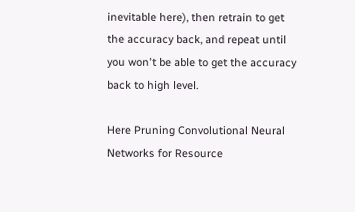inevitable here), then retrain to get the accuracy back, and repeat until you won't be able to get the accuracy back to high level.

Here Pruning Convolutional Neural Networks for Resource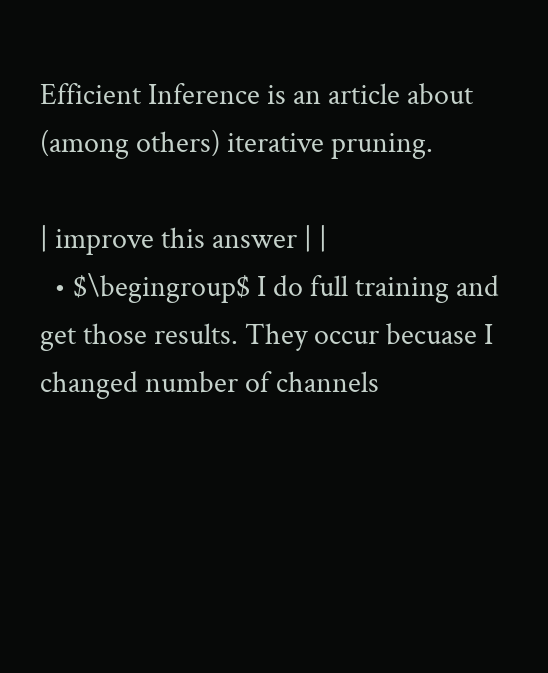Efficient Inference is an article about (among others) iterative pruning.

| improve this answer | |
  • $\begingroup$ I do full training and get those results. They occur becuase I changed number of channels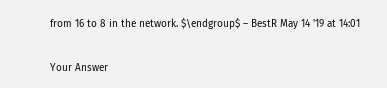from 16 to 8 in the network. $\endgroup$ – BestR May 14 '19 at 14:01

Your Answer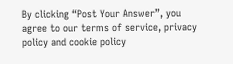By clicking “Post Your Answer”, you agree to our terms of service, privacy policy and cookie policy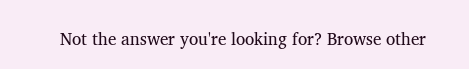Not the answer you're looking for? Browse other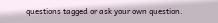questions tagged or ask your own question.